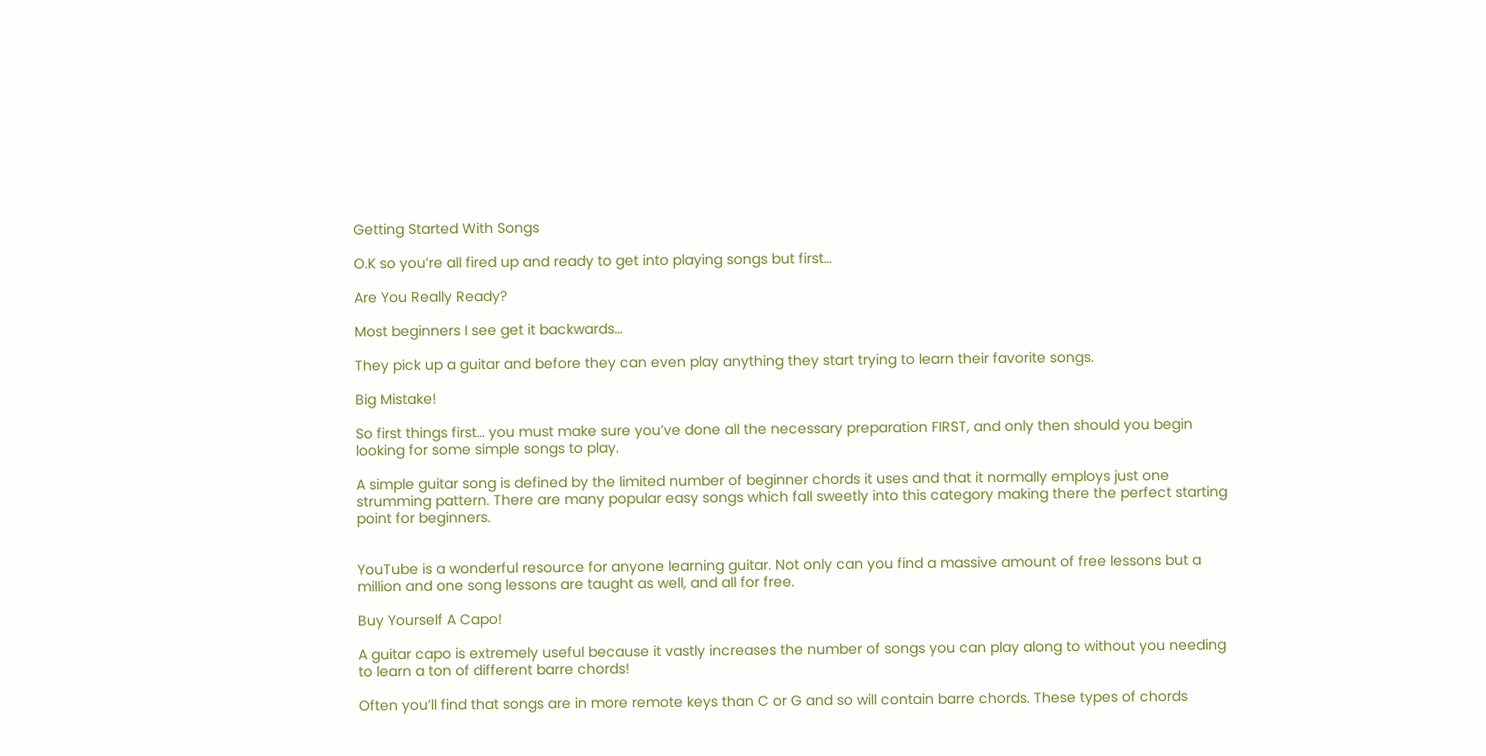Getting Started With Songs

O.K so you’re all fired up and ready to get into playing songs but first…

Are You Really Ready?

Most beginners I see get it backwards…

They pick up a guitar and before they can even play anything they start trying to learn their favorite songs.

Big Mistake!

So first things first… you must make sure you’ve done all the necessary preparation FIRST, and only then should you begin looking for some simple songs to play.

A simple guitar song is defined by the limited number of beginner chords it uses and that it normally employs just one strumming pattern. There are many popular easy songs which fall sweetly into this category making there the perfect starting point for beginners.


YouTube is a wonderful resource for anyone learning guitar. Not only can you find a massive amount of free lessons but a million and one song lessons are taught as well, and all for free.

Buy Yourself A Capo!

A guitar capo is extremely useful because it vastly increases the number of songs you can play along to without you needing to learn a ton of different barre chords!

Often you’ll find that songs are in more remote keys than C or G and so will contain barre chords. These types of chords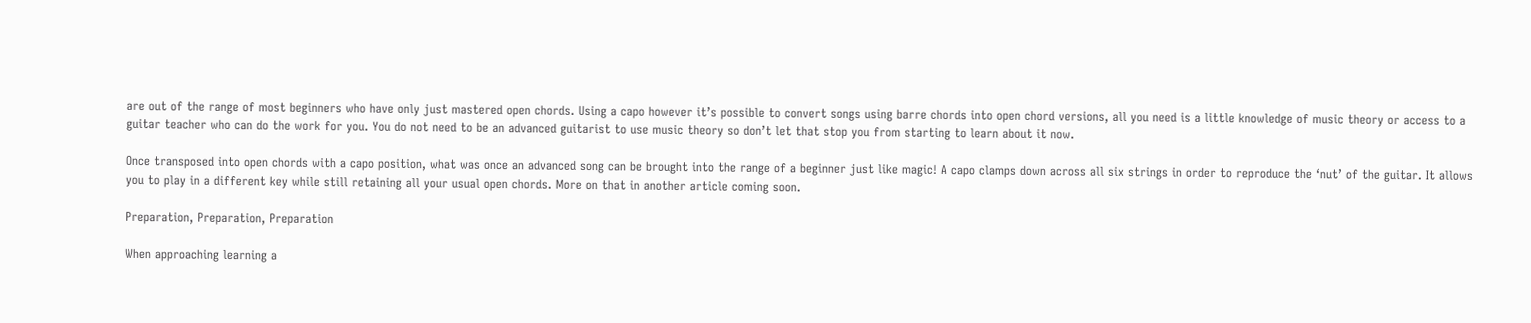are out of the range of most beginners who have only just mastered open chords. Using a capo however it’s possible to convert songs using barre chords into open chord versions, all you need is a little knowledge of music theory or access to a guitar teacher who can do the work for you. You do not need to be an advanced guitarist to use music theory so don’t let that stop you from starting to learn about it now.

Once transposed into open chords with a capo position, what was once an advanced song can be brought into the range of a beginner just like magic! A capo clamps down across all six strings in order to reproduce the ‘nut’ of the guitar. It allows you to play in a different key while still retaining all your usual open chords. More on that in another article coming soon.

Preparation, Preparation, Preparation

When approaching learning a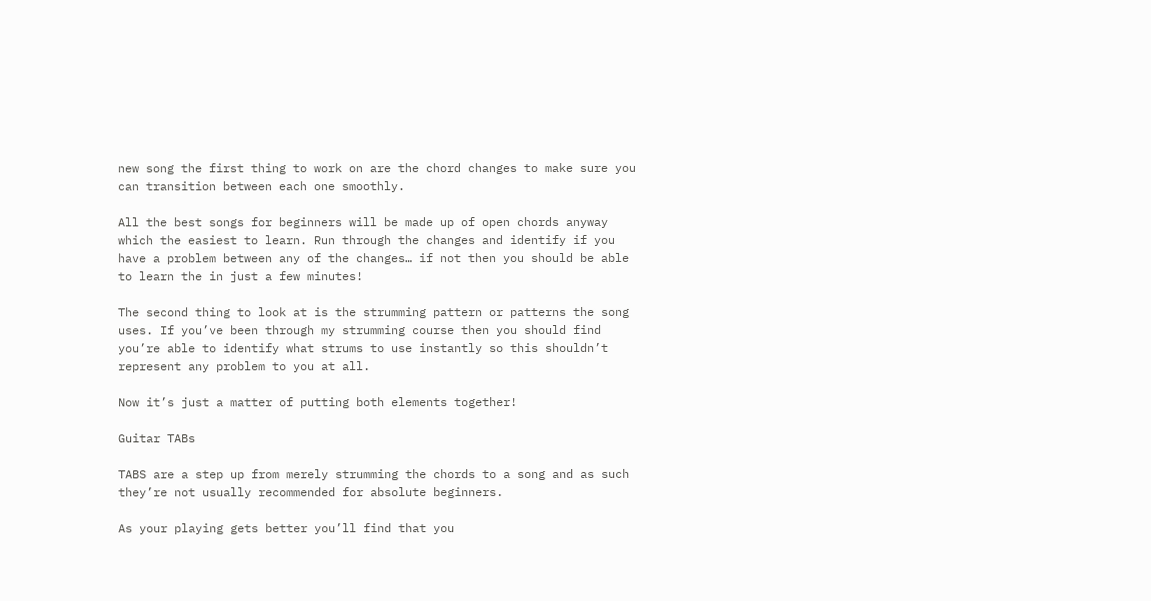new song the first thing to work on are the chord changes to make sure you can transition between each one smoothly.

All the best songs for beginners will be made up of open chords anyway which the easiest to learn. Run through the changes and identify if you have a problem between any of the changes… if not then you should be able to learn the in just a few minutes!

The second thing to look at is the strumming pattern or patterns the song uses. If you’ve been through my strumming course then you should find you’re able to identify what strums to use instantly so this shouldn’t represent any problem to you at all.

Now it’s just a matter of putting both elements together!

Guitar TABs

TABS are a step up from merely strumming the chords to a song and as such they’re not usually recommended for absolute beginners.

As your playing gets better you’ll find that you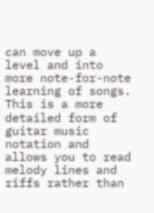can move up a level and into more note-for-note learning of songs. This is a more detailed form of guitar music notation and allows you to read melody lines and riffs rather than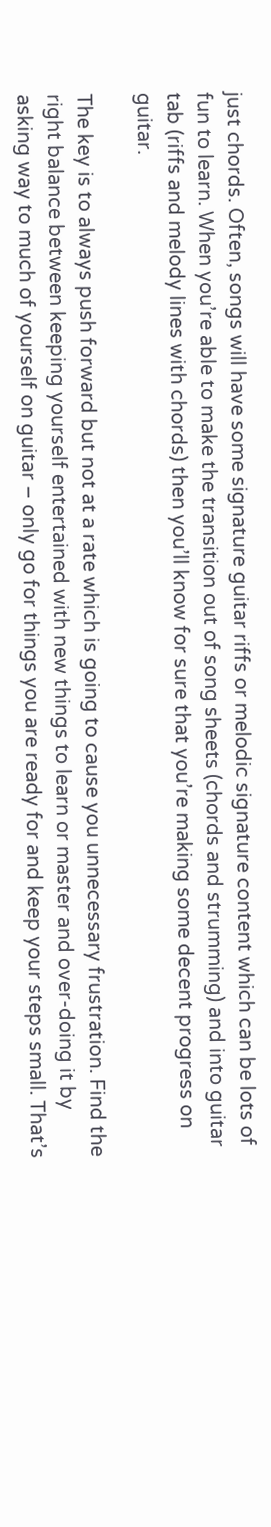just chords. Often, songs will have some signature guitar riffs or melodic signature content which can be lots of fun to learn. When you’re able to make the transition out of song sheets (chords and strumming) and into guitar tab (riffs and melody lines with chords) then you’ll know for sure that you’re making some decent progress on guitar.

The key is to always push forward but not at a rate which is going to cause you unnecessary frustration. Find the right balance between keeping yourself entertained with new things to learn or master and over-doing it by asking way to much of yourself on guitar – only go for things you are ready for and keep your steps small. That’s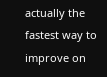actually the fastest way to improve on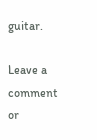guitar.

Leave a comment or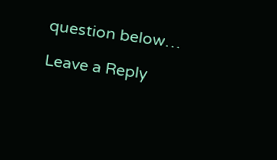question below…

Leave a Reply